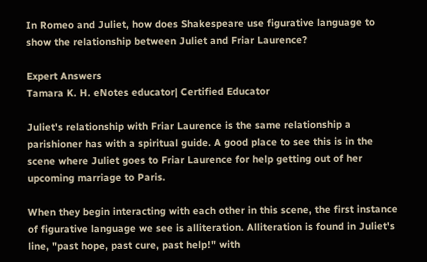In Romeo and Juliet, how does Shakespeare use figurative language to show the relationship between Juliet and Friar Laurence?

Expert Answers
Tamara K. H. eNotes educator| Certified Educator

Juliet's relationship with Friar Laurence is the same relationship a parishioner has with a spiritual guide. A good place to see this is in the scene where Juliet goes to Friar Laurence for help getting out of her upcoming marriage to Paris.

When they begin interacting with each other in this scene, the first instance of figurative language we see is alliteration. Alliteration is found in Juliet's line, "past hope, past cure, past help!" with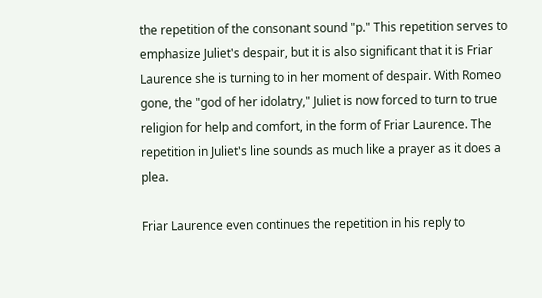the repetition of the consonant sound "p." This repetition serves to emphasize Juliet's despair, but it is also significant that it is Friar Laurence she is turning to in her moment of despair. With Romeo gone, the "god of her idolatry," Juliet is now forced to turn to true religion for help and comfort, in the form of Friar Laurence. The repetition in Juliet's line sounds as much like a prayer as it does a plea.

Friar Laurence even continues the repetition in his reply to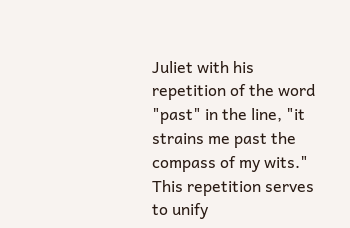Juliet with his repetition of the word "past" in the line, "it strains me past the compass of my wits." This repetition serves to unify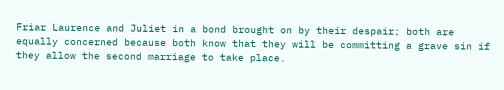Friar Laurence and Juliet in a bond brought on by their despair; both are equally concerned because both know that they will be committing a grave sin if they allow the second marriage to take place.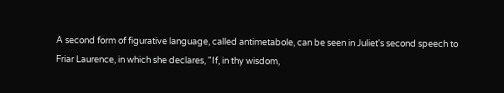A second form of figurative language, called antimetabole, can be seen in Juliet's second speech to Friar Laurence, in which she declares, "If, in thy wisdom,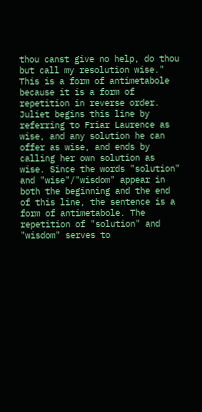thou canst give no help, do thou but call my resolution wise." This is a form of antimetabole because it is a form of repetition in reverse order. Juliet begins this line by referring to Friar Laurence as wise, and any solution he can offer as wise, and ends by calling her own solution as wise. Since the words "solution" and "wise"/"wisdom" appear in both the beginning and the end of this line, the sentence is a form of antimetabole. The repetition of "solution" and "wisdom" serves to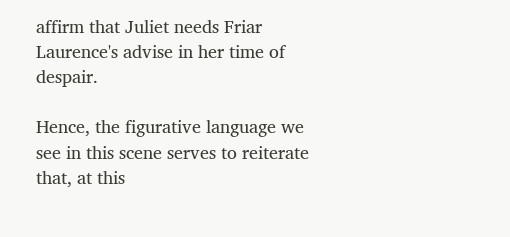affirm that Juliet needs Friar Laurence's advise in her time of despair.

Hence, the figurative language we see in this scene serves to reiterate that, at this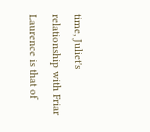time, Juliet's relationship with Friar Laurence is that of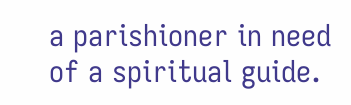a parishioner in need of a spiritual guide.